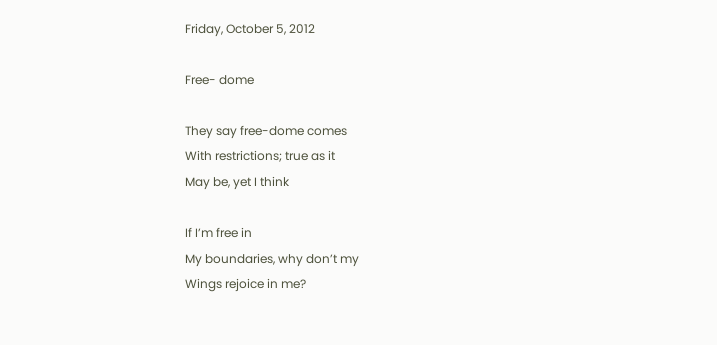Friday, October 5, 2012

Free- dome

They say free-dome comes
With restrictions; true as it
May be, yet I think

If I’m free in
My boundaries, why don’t my
Wings rejoice in me?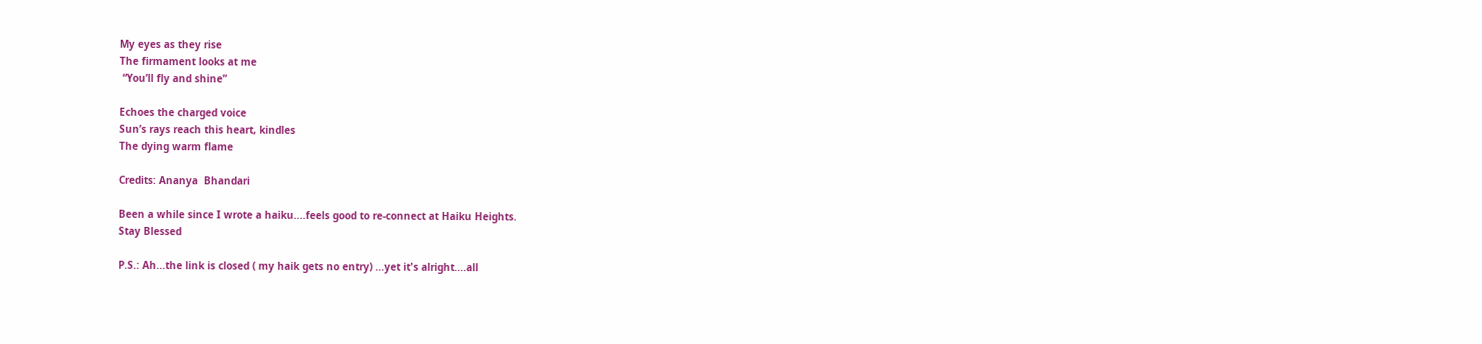My eyes as they rise
The firmament looks at me
 “You’ll fly and shine”

Echoes the charged voice
Sun’s rays reach this heart, kindles
The dying warm flame

Credits: Ananya  Bhandari

Been a while since I wrote a haiku....feels good to re-connect at Haiku Heights.
Stay Blessed

P.S.: Ah...the link is closed ( my haik gets no entry) ...yet it's alright....all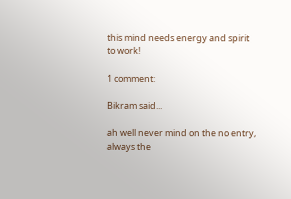this mind needs energy and spirit to work!

1 comment:

Bikram said...

ah well never mind on the no entry, always the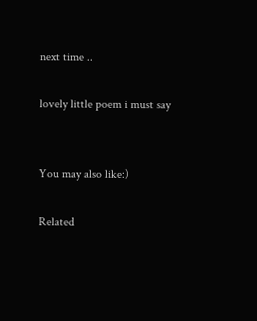next time ..

lovely little poem i must say


You may also like:)

Related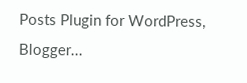Posts Plugin for WordPress, Blogger...